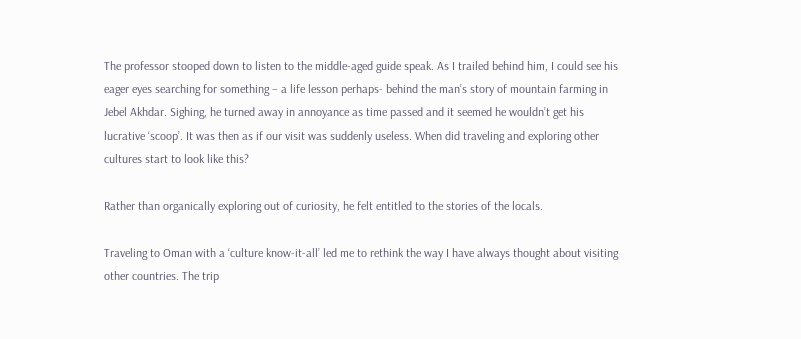The professor stooped down to listen to the middle-aged guide speak. As I trailed behind him, I could see his eager eyes searching for something – a life lesson perhaps- behind the man’s story of mountain farming in Jebel Akhdar. Sighing, he turned away in annoyance as time passed and it seemed he wouldn’t get his lucrative ‘scoop’. It was then as if our visit was suddenly useless. When did traveling and exploring other cultures start to look like this?

Rather than organically exploring out of curiosity, he felt entitled to the stories of the locals.

Traveling to Oman with a ‘culture know-it-all’ led me to rethink the way I have always thought about visiting other countries. The trip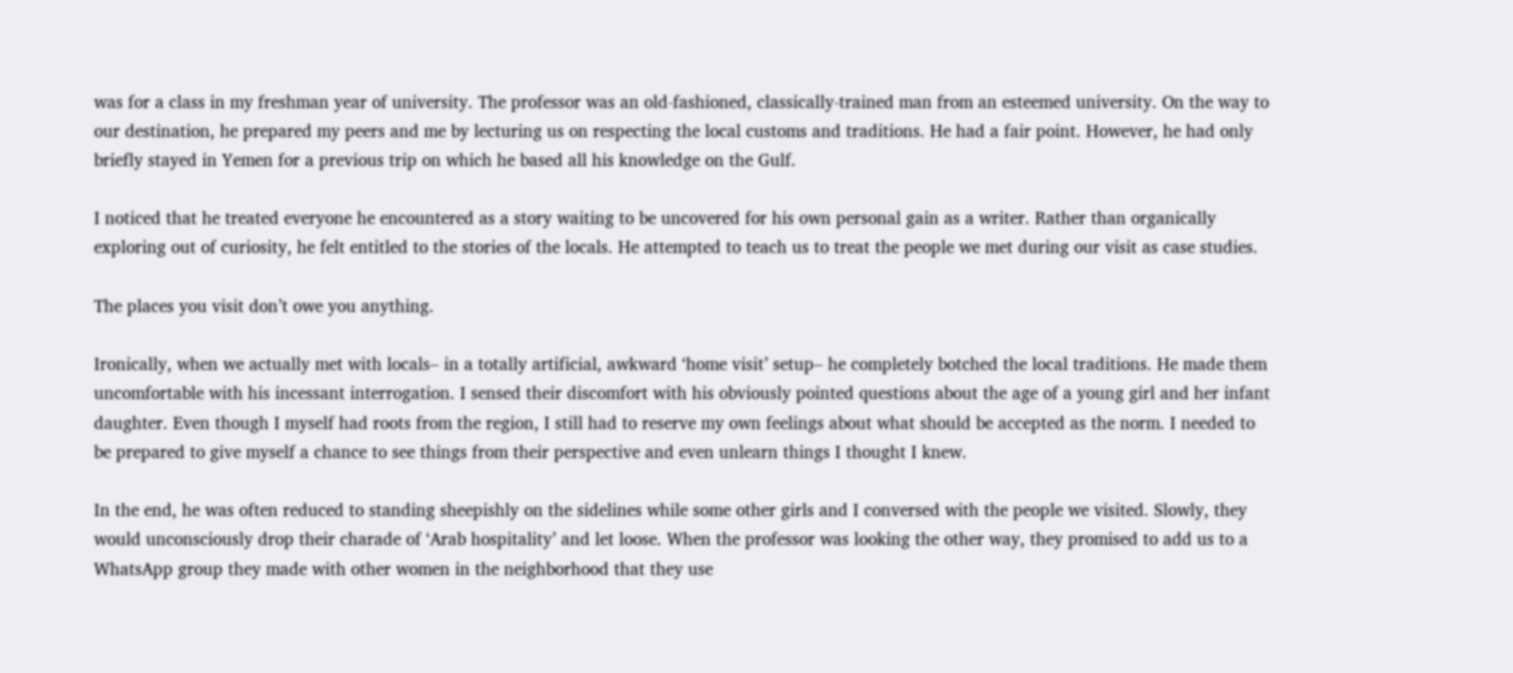was for a class in my freshman year of university. The professor was an old-fashioned, classically-trained man from an esteemed university. On the way to our destination, he prepared my peers and me by lecturing us on respecting the local customs and traditions. He had a fair point. However, he had only briefly stayed in Yemen for a previous trip on which he based all his knowledge on the Gulf.

I noticed that he treated everyone he encountered as a story waiting to be uncovered for his own personal gain as a writer. Rather than organically exploring out of curiosity, he felt entitled to the stories of the locals. He attempted to teach us to treat the people we met during our visit as case studies.

The places you visit don’t owe you anything.

Ironically, when we actually met with locals– in a totally artificial, awkward ‘home visit’ setup– he completely botched the local traditions. He made them uncomfortable with his incessant interrogation. I sensed their discomfort with his obviously pointed questions about the age of a young girl and her infant daughter. Even though I myself had roots from the region, I still had to reserve my own feelings about what should be accepted as the norm. I needed to be prepared to give myself a chance to see things from their perspective and even unlearn things I thought I knew.

In the end, he was often reduced to standing sheepishly on the sidelines while some other girls and I conversed with the people we visited. Slowly, they would unconsciously drop their charade of ‘Arab hospitality’ and let loose. When the professor was looking the other way, they promised to add us to a WhatsApp group they made with other women in the neighborhood that they use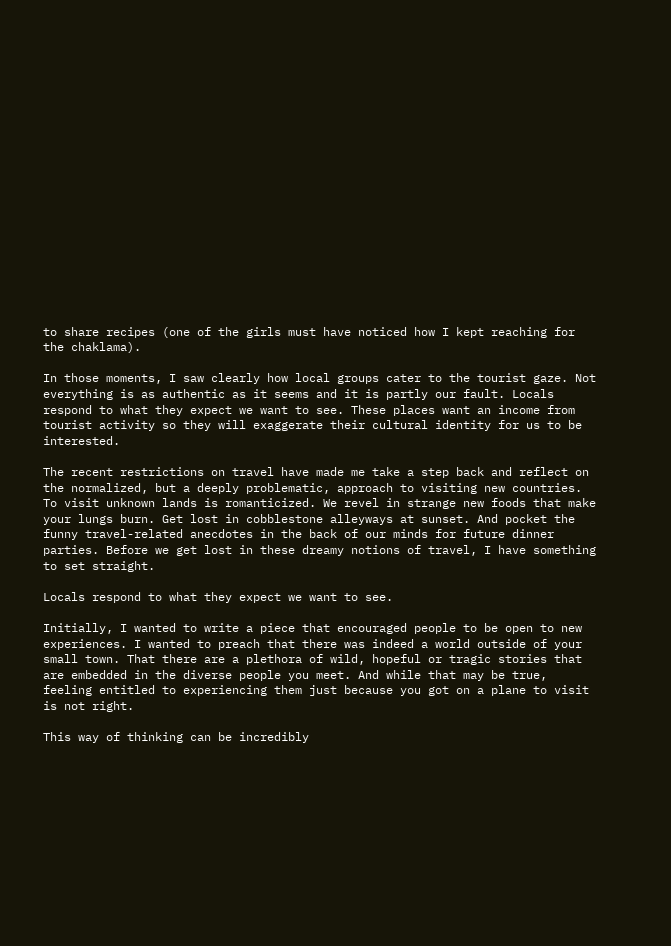to share recipes (one of the girls must have noticed how I kept reaching for the chaklama).

In those moments, I saw clearly how local groups cater to the tourist gaze. Not everything is as authentic as it seems and it is partly our fault. Locals respond to what they expect we want to see. These places want an income from tourist activity so they will exaggerate their cultural identity for us to be interested.

The recent restrictions on travel have made me take a step back and reflect on the normalized, but a deeply problematic, approach to visiting new countries. To visit unknown lands is romanticized. We revel in strange new foods that make your lungs burn. Get lost in cobblestone alleyways at sunset. And pocket the funny travel-related anecdotes in the back of our minds for future dinner parties. Before we get lost in these dreamy notions of travel, I have something to set straight.

Locals respond to what they expect we want to see.

Initially, I wanted to write a piece that encouraged people to be open to new experiences. I wanted to preach that there was indeed a world outside of your small town. That there are a plethora of wild, hopeful or tragic stories that are embedded in the diverse people you meet. And while that may be true, feeling entitled to experiencing them just because you got on a plane to visit is not right.

This way of thinking can be incredibly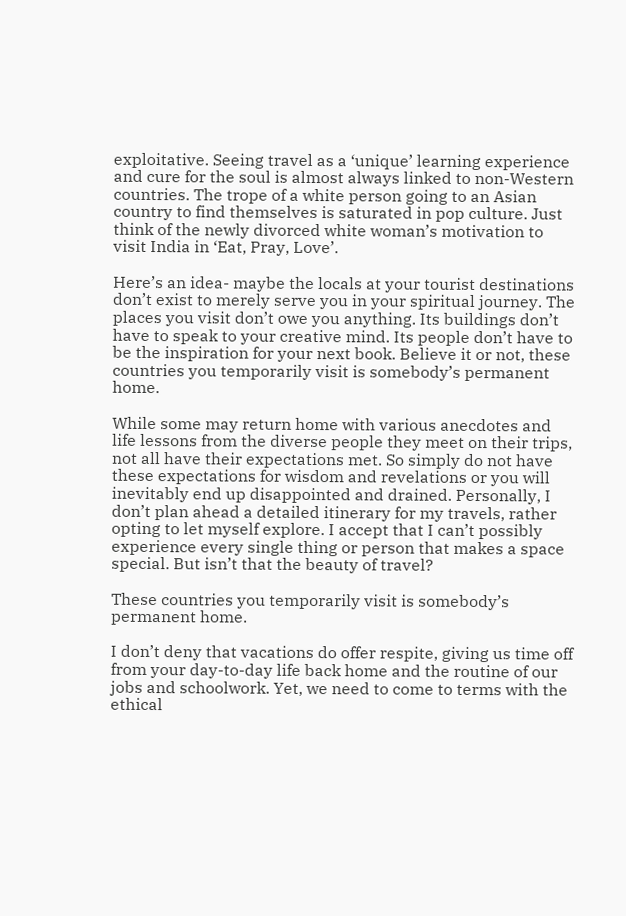exploitative. Seeing travel as a ‘unique’ learning experience and cure for the soul is almost always linked to non-Western countries. The trope of a white person going to an Asian country to find themselves is saturated in pop culture. Just think of the newly divorced white woman’s motivation to visit India in ‘Eat, Pray, Love’.

Here’s an idea- maybe the locals at your tourist destinations don’t exist to merely serve you in your spiritual journey. The places you visit don’t owe you anything. Its buildings don’t have to speak to your creative mind. Its people don’t have to be the inspiration for your next book. Believe it or not, these countries you temporarily visit is somebody’s permanent home.

While some may return home with various anecdotes and life lessons from the diverse people they meet on their trips, not all have their expectations met. So simply do not have these expectations for wisdom and revelations or you will inevitably end up disappointed and drained. Personally, I don’t plan ahead a detailed itinerary for my travels, rather opting to let myself explore. I accept that I can’t possibly experience every single thing or person that makes a space special. But isn’t that the beauty of travel?

These countries you temporarily visit is somebody’s permanent home.

I don’t deny that vacations do offer respite, giving us time off from your day-to-day life back home and the routine of our jobs and schoolwork. Yet, we need to come to terms with the ethical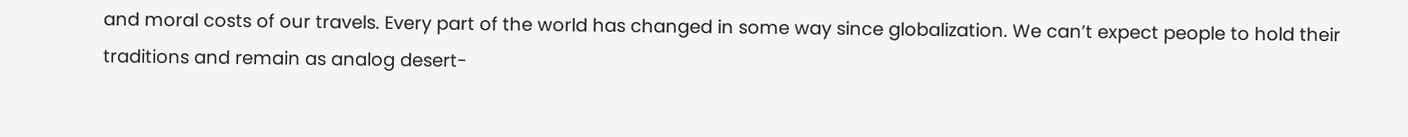and moral costs of our travels. Every part of the world has changed in some way since globalization. We can’t expect people to hold their traditions and remain as analog desert-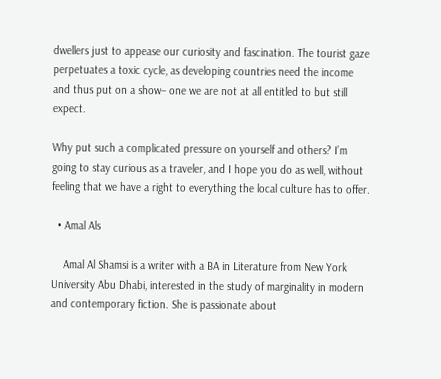dwellers just to appease our curiosity and fascination. The tourist gaze perpetuates a toxic cycle, as developing countries need the income and thus put on a show– one we are not at all entitled to but still expect.

Why put such a complicated pressure on yourself and others? I’m going to stay curious as a traveler, and I hope you do as well, without feeling that we have a right to everything the local culture has to offer.

  • Amal Als

    Amal Al Shamsi is a writer with a BA in Literature from New York University Abu Dhabi, interested in the study of marginality in modern and contemporary fiction. She is passionate about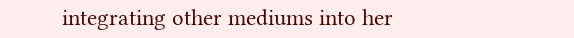integrating other mediums into her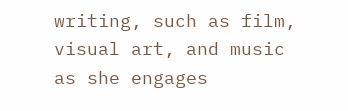writing, such as film, visual art, and music as she engages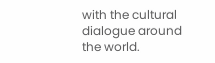with the cultural dialogue around the world.